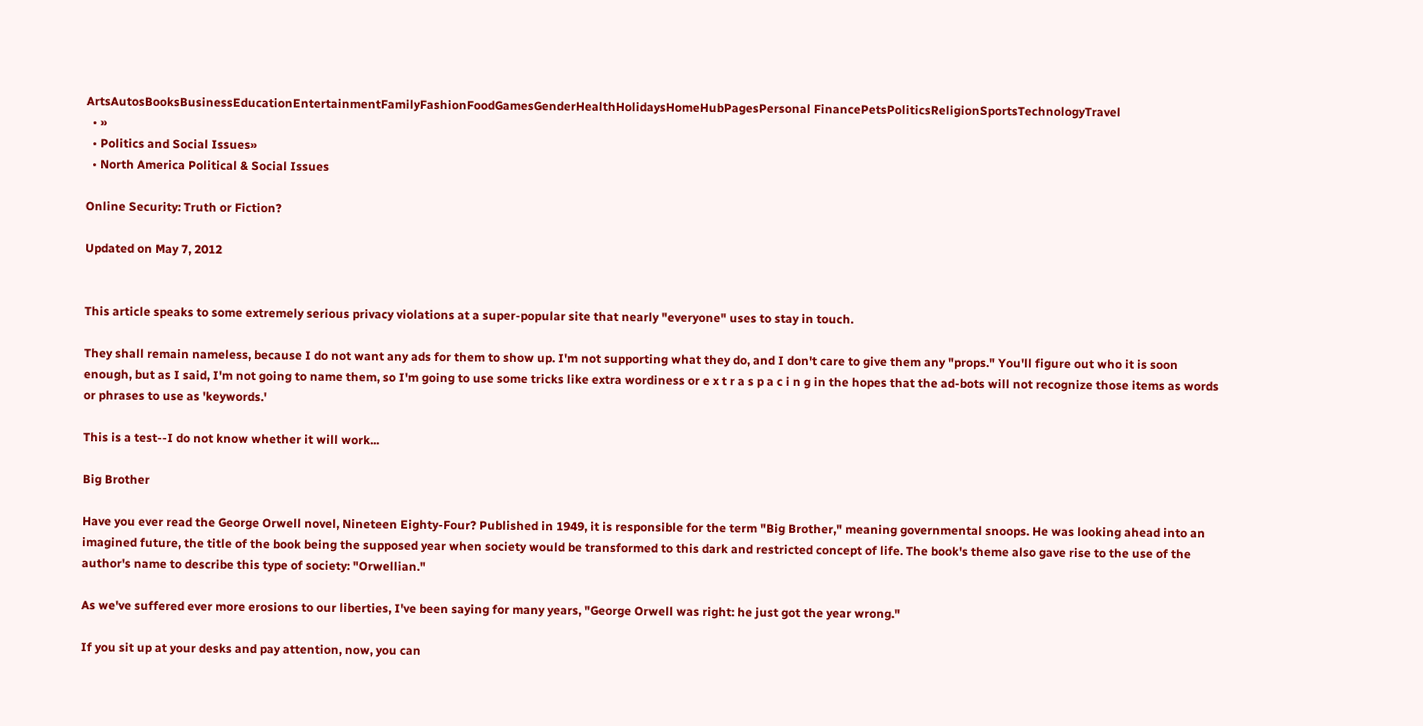ArtsAutosBooksBusinessEducationEntertainmentFamilyFashionFoodGamesGenderHealthHolidaysHomeHubPagesPersonal FinancePetsPoliticsReligionSportsTechnologyTravel
  • »
  • Politics and Social Issues»
  • North America Political & Social Issues

Online Security: Truth or Fiction?

Updated on May 7, 2012


This article speaks to some extremely serious privacy violations at a super-popular site that nearly "everyone" uses to stay in touch.

They shall remain nameless, because I do not want any ads for them to show up. I'm not supporting what they do, and I don't care to give them any "props." You'll figure out who it is soon enough, but as I said, I'm not going to name them, so I'm going to use some tricks like extra wordiness or e x t r a s p a c i n g in the hopes that the ad-bots will not recognize those items as words or phrases to use as 'keywords.'

This is a test--I do not know whether it will work...

Big Brother

Have you ever read the George Orwell novel, Nineteen Eighty-Four? Published in 1949, it is responsible for the term "Big Brother," meaning governmental snoops. He was looking ahead into an imagined future, the title of the book being the supposed year when society would be transformed to this dark and restricted concept of life. The book's theme also gave rise to the use of the author's name to describe this type of society: "Orwellian."

As we've suffered ever more erosions to our liberties, I've been saying for many years, "George Orwell was right: he just got the year wrong."

If you sit up at your desks and pay attention, now, you can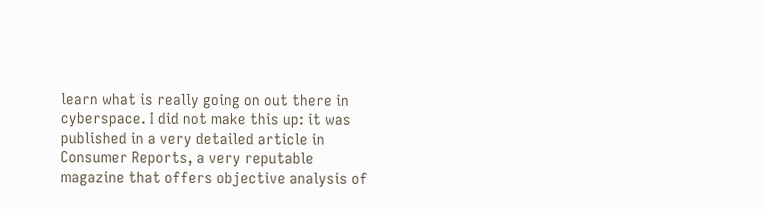learn what is really going on out there in cyberspace. I did not make this up: it was published in a very detailed article in Consumer Reports, a very reputable magazine that offers objective analysis of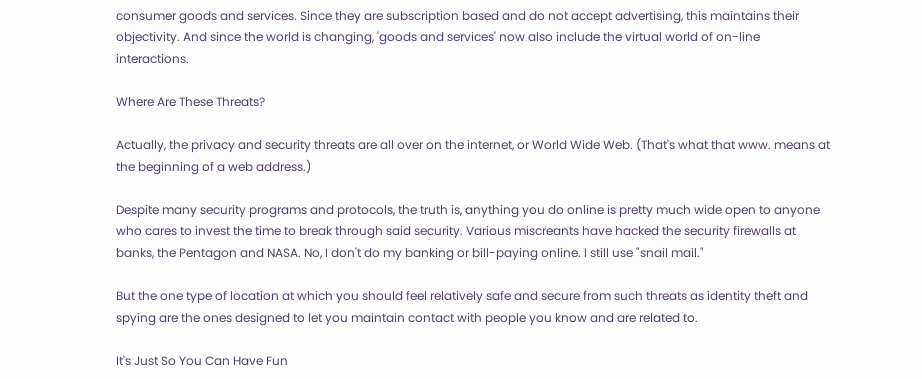consumer goods and services. Since they are subscription based and do not accept advertising, this maintains their objectivity. And since the world is changing, 'goods and services' now also include the virtual world of on-line interactions.

Where Are These Threats?

Actually, the privacy and security threats are all over on the internet, or World Wide Web. (That's what that www. means at the beginning of a web address.)

Despite many security programs and protocols, the truth is, anything you do online is pretty much wide open to anyone who cares to invest the time to break through said security. Various miscreants have hacked the security firewalls at banks, the Pentagon and NASA. No, I don't do my banking or bill-paying online. I still use "snail mail."

But the one type of location at which you should feel relatively safe and secure from such threats as identity theft and spying are the ones designed to let you maintain contact with people you know and are related to.

It's Just So You Can Have Fun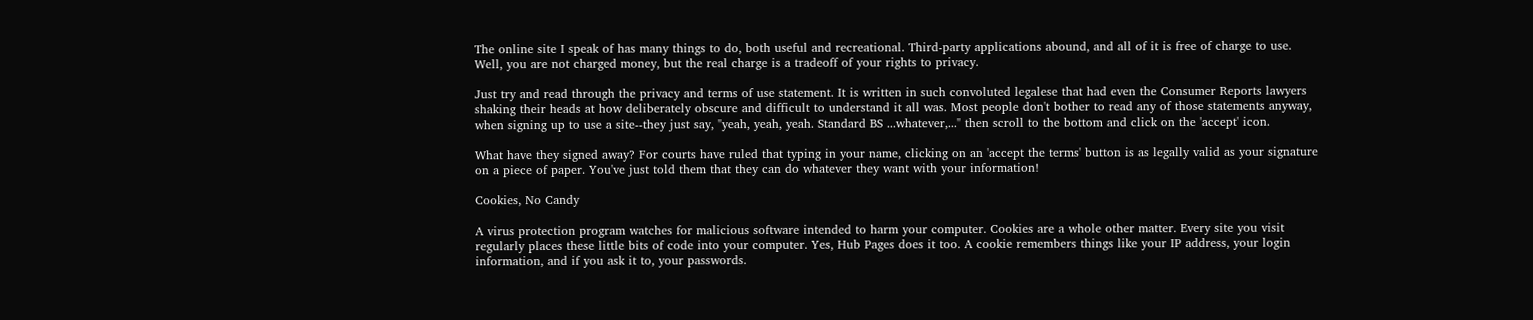The online site I speak of has many things to do, both useful and recreational. Third-party applications abound, and all of it is free of charge to use. Well, you are not charged money, but the real charge is a tradeoff of your rights to privacy.

Just try and read through the privacy and terms of use statement. It is written in such convoluted legalese that had even the Consumer Reports lawyers shaking their heads at how deliberately obscure and difficult to understand it all was. Most people don't bother to read any of those statements anyway, when signing up to use a site--they just say, "yeah, yeah, yeah. Standard BS ...whatever,..." then scroll to the bottom and click on the 'accept' icon.

What have they signed away? For courts have ruled that typing in your name, clicking on an 'accept the terms' button is as legally valid as your signature on a piece of paper. You've just told them that they can do whatever they want with your information!

Cookies, No Candy

A virus protection program watches for malicious software intended to harm your computer. Cookies are a whole other matter. Every site you visit regularly places these little bits of code into your computer. Yes, Hub Pages does it too. A cookie remembers things like your IP address, your login information, and if you ask it to, your passwords.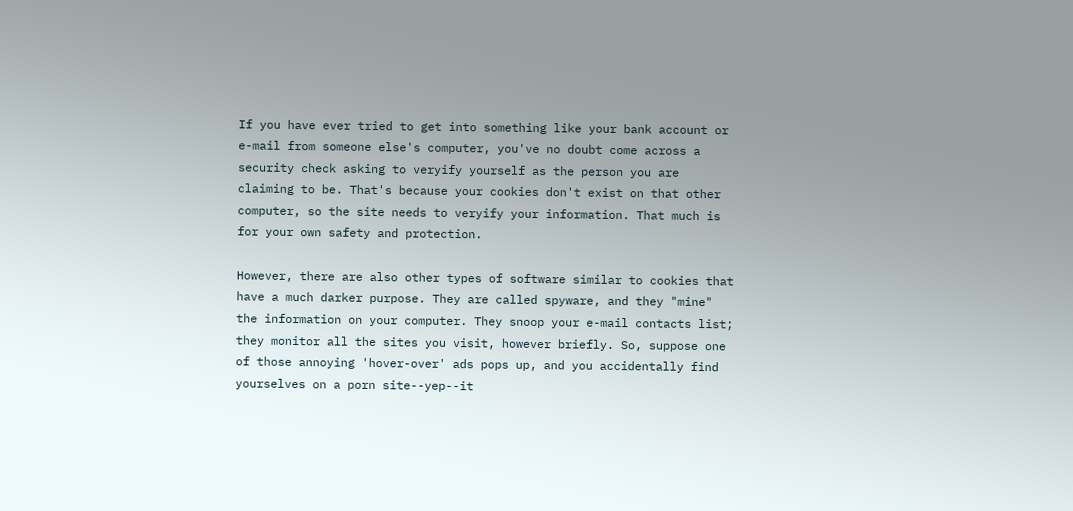If you have ever tried to get into something like your bank account or e-mail from someone else's computer, you've no doubt come across a security check asking to veryify yourself as the person you are claiming to be. That's because your cookies don't exist on that other computer, so the site needs to veryify your information. That much is for your own safety and protection.

However, there are also other types of software similar to cookies that have a much darker purpose. They are called spyware, and they "mine" the information on your computer. They snoop your e-mail contacts list; they monitor all the sites you visit, however briefly. So, suppose one of those annoying 'hover-over' ads pops up, and you accidentally find yourselves on a porn site--yep--it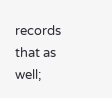records that as well;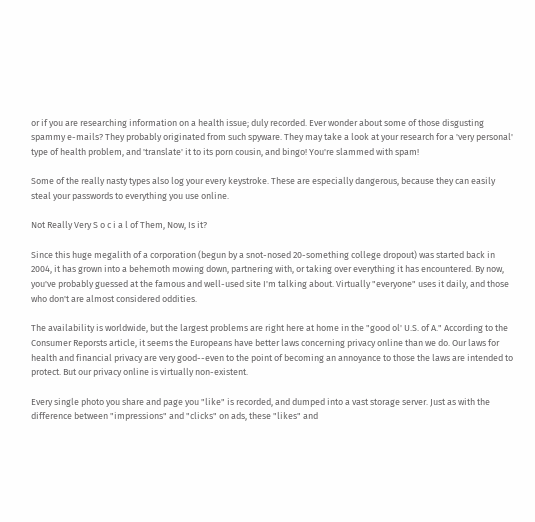or if you are researching information on a health issue; duly recorded. Ever wonder about some of those disgusting spammy e-mails? They probably originated from such spyware. They may take a look at your research for a 'very personal' type of health problem, and 'translate' it to its porn cousin, and bingo! You're slammed with spam!

Some of the really nasty types also log your every keystroke. These are especially dangerous, because they can easily steal your passwords to everything you use online.

Not Really Very S o c i a l of Them, Now, Is it?

Since this huge megalith of a corporation (begun by a snot-nosed 20-something college dropout) was started back in 2004, it has grown into a behemoth mowing down, partnering with, or taking over everything it has encountered. By now, you've probably guessed at the famous and well-used site I'm talking about. Virtually "everyone" uses it daily, and those who don't are almost considered oddities.

The availability is worldwide, but the largest problems are right here at home in the "good ol' U.S. of A." According to the Consumer Reporsts article, it seems the Europeans have better laws concerning privacy online than we do. Our laws for health and financial privacy are very good--even to the point of becoming an annoyance to those the laws are intended to protect. But our privacy online is virtually non-existent.

Every single photo you share and page you "like" is recorded, and dumped into a vast storage server. Just as with the difference between "impressions" and "clicks" on ads, these "likes" and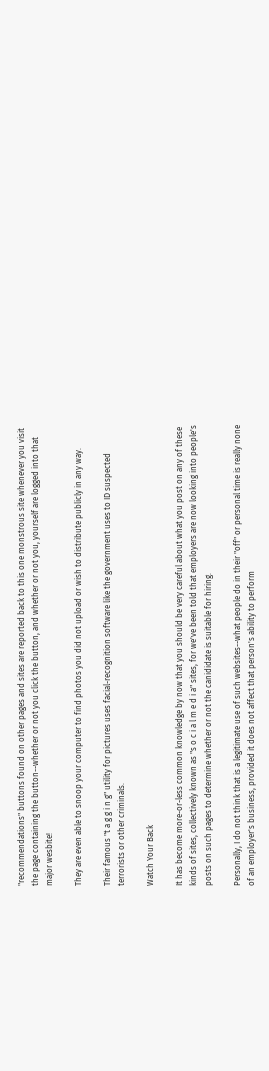"recommendations" buttons found on other pages and sites are reported back to this one monstrous site whenever you visit the page containing the button--whether or not you click the button, and whether or not you, yourself are logged into that major wesbite!

They are even able to snoop your computer to find photos you did not upload or wish to distribute publicly in any way.

Their famous "t a g g i n g" utility for pictures uses facial-recognition software like the government uses to ID suspected terrorists or other criminals.

Watch Your Back

It has become more-or-less common knowledge by now that you should be very careful about what you post on any of these kinds of sites, collectively known as "s o c i a l m e d i a" sites, for we've been told that employers are now looking into people's posts on such pages to determine whether or not the canididate is suitable for hiring.

Personally, I do not think that is a legitimate use of such websites--what people do in their "off" or personal time is really none of an employer's business, provided it does not affect that person's ability to perform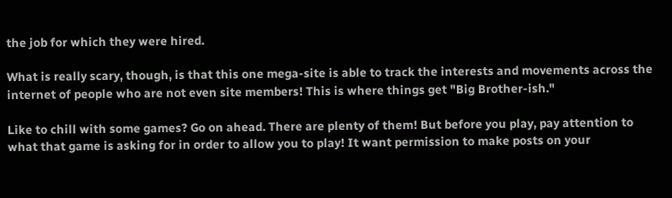the job for which they were hired.

What is really scary, though, is that this one mega-site is able to track the interests and movements across the internet of people who are not even site members! This is where things get "Big Brother-ish."

Like to chill with some games? Go on ahead. There are plenty of them! But before you play, pay attention to what that game is asking for in order to allow you to play! It want permission to make posts on your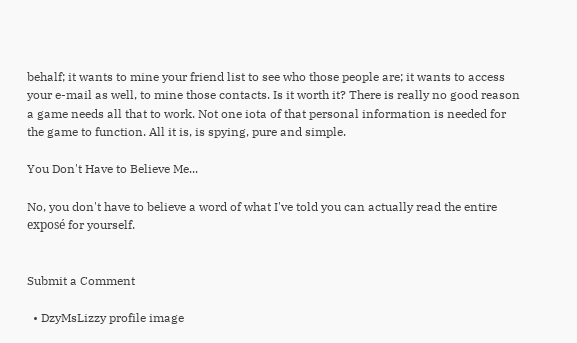behalf; it wants to mine your friend list to see who those people are; it wants to access your e-mail as well, to mine those contacts. Is it worth it? There is really no good reason a game needs all that to work. Not one iota of that personal information is needed for the game to function. All it is, is spying, pure and simple.

You Don't Have to Believe Me...

No, you don't have to believe a word of what I've told you can actually read the entire exposé for yourself.


Submit a Comment

  • DzyMsLizzy profile image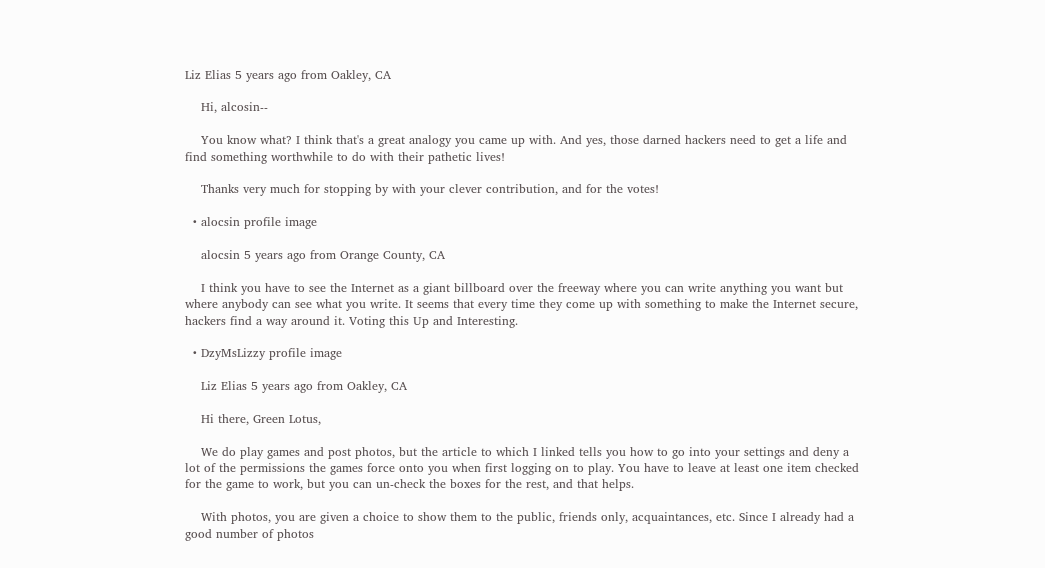Liz Elias 5 years ago from Oakley, CA

    Hi, alcosin--

    You know what? I think that's a great analogy you came up with. And yes, those darned hackers need to get a life and find something worthwhile to do with their pathetic lives!

    Thanks very much for stopping by with your clever contribution, and for the votes!

  • alocsin profile image

    alocsin 5 years ago from Orange County, CA

    I think you have to see the Internet as a giant billboard over the freeway where you can write anything you want but where anybody can see what you write. It seems that every time they come up with something to make the Internet secure, hackers find a way around it. Voting this Up and Interesting.

  • DzyMsLizzy profile image

    Liz Elias 5 years ago from Oakley, CA

    Hi there, Green Lotus,

    We do play games and post photos, but the article to which I linked tells you how to go into your settings and deny a lot of the permissions the games force onto you when first logging on to play. You have to leave at least one item checked for the game to work, but you can un-check the boxes for the rest, and that helps.

    With photos, you are given a choice to show them to the public, friends only, acquaintances, etc. Since I already had a good number of photos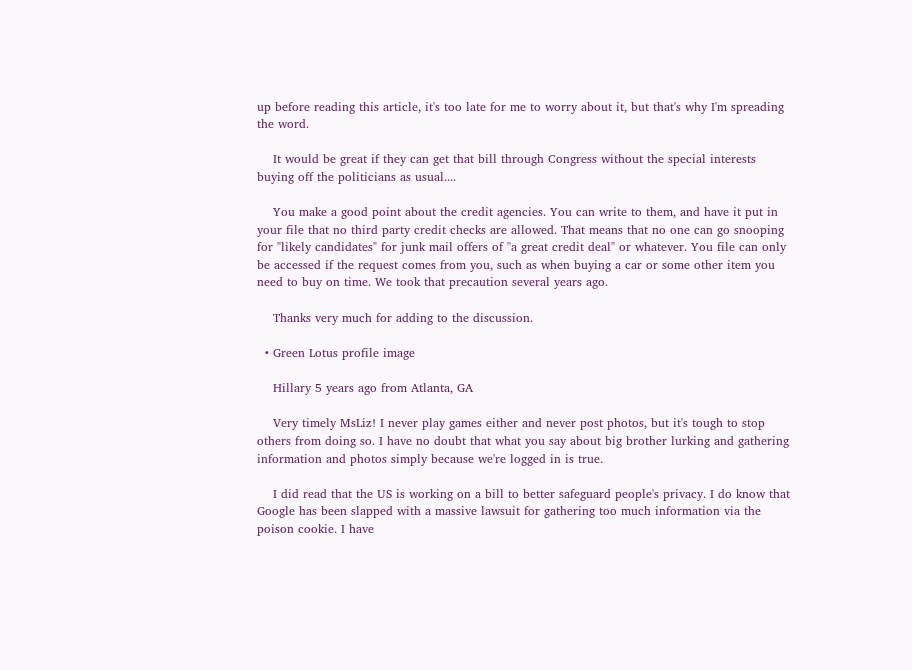up before reading this article, it's too late for me to worry about it, but that's why I'm spreading the word.

    It would be great if they can get that bill through Congress without the special interests buying off the politicians as usual....

    You make a good point about the credit agencies. You can write to them, and have it put in your file that no third party credit checks are allowed. That means that no one can go snooping for "likely candidates" for junk mail offers of "a great credit deal" or whatever. You file can only be accessed if the request comes from you, such as when buying a car or some other item you need to buy on time. We took that precaution several years ago.

    Thanks very much for adding to the discussion.

  • Green Lotus profile image

    Hillary 5 years ago from Atlanta, GA

    Very timely MsLiz! I never play games either and never post photos, but it's tough to stop others from doing so. I have no doubt that what you say about big brother lurking and gathering information and photos simply because we're logged in is true.

    I did read that the US is working on a bill to better safeguard people's privacy. I do know that Google has been slapped with a massive lawsuit for gathering too much information via the poison cookie. I have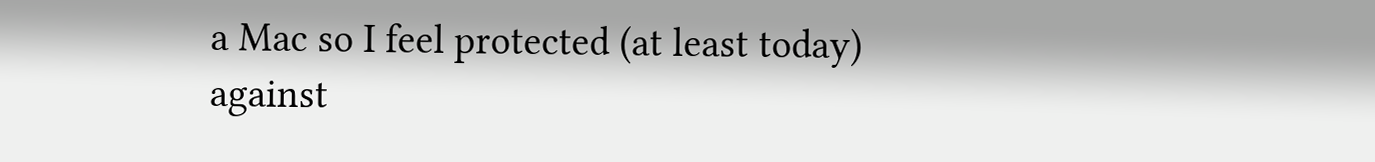a Mac so I feel protected (at least today) against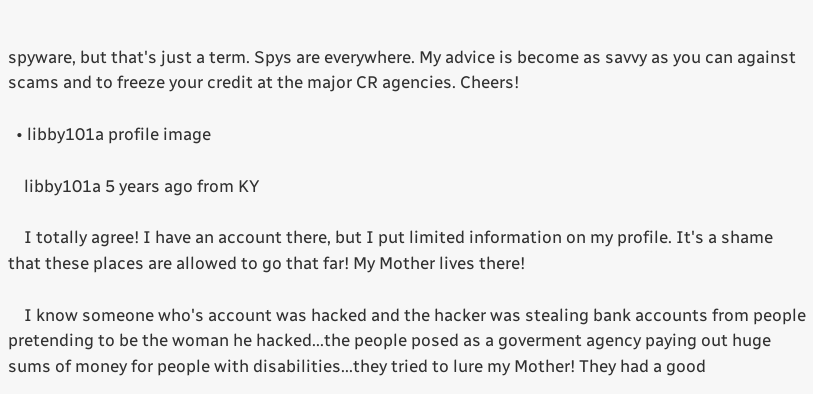spyware, but that's just a term. Spys are everywhere. My advice is become as savvy as you can against scams and to freeze your credit at the major CR agencies. Cheers!

  • libby101a profile image

    libby101a 5 years ago from KY

    I totally agree! I have an account there, but I put limited information on my profile. It's a shame that these places are allowed to go that far! My Mother lives there!

    I know someone who's account was hacked and the hacker was stealing bank accounts from people pretending to be the woman he hacked...the people posed as a goverment agency paying out huge sums of money for people with disabilities...they tried to lure my Mother! They had a good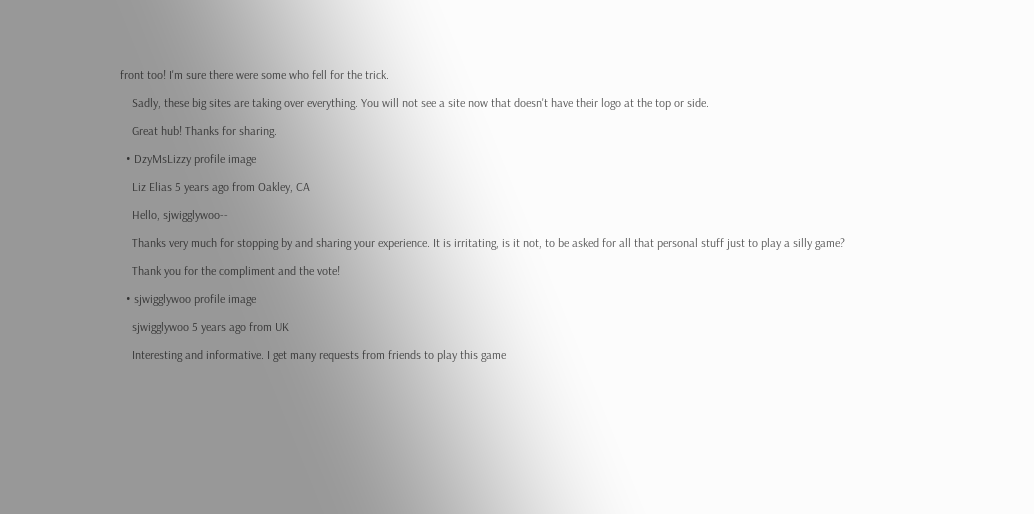front too! I'm sure there were some who fell for the trick.

    Sadly, these big sites are taking over everything. You will not see a site now that doesn't have their logo at the top or side.

    Great hub! Thanks for sharing.

  • DzyMsLizzy profile image

    Liz Elias 5 years ago from Oakley, CA

    Hello, sjwigglywoo--

    Thanks very much for stopping by and sharing your experience. It is irritating, is it not, to be asked for all that personal stuff just to play a silly game?

    Thank you for the compliment and the vote!

  • sjwigglywoo profile image

    sjwigglywoo 5 years ago from UK

    Interesting and informative. I get many requests from friends to play this game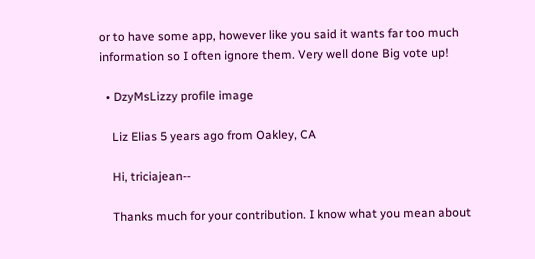or to have some app, however like you said it wants far too much information so I often ignore them. Very well done Big vote up!

  • DzyMsLizzy profile image

    Liz Elias 5 years ago from Oakley, CA

    Hi, triciajean--

    Thanks much for your contribution. I know what you mean about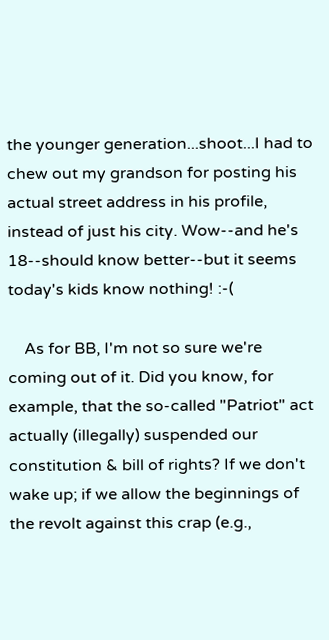the younger generation...shoot...I had to chew out my grandson for posting his actual street address in his profile, instead of just his city. Wow--and he's 18--should know better--but it seems today's kids know nothing! :-(

    As for BB, I'm not so sure we're coming out of it. Did you know, for example, that the so-called "Patriot" act actually (illegally) suspended our constitution & bill of rights? If we don't wake up; if we allow the beginnings of the revolt against this crap (e.g.,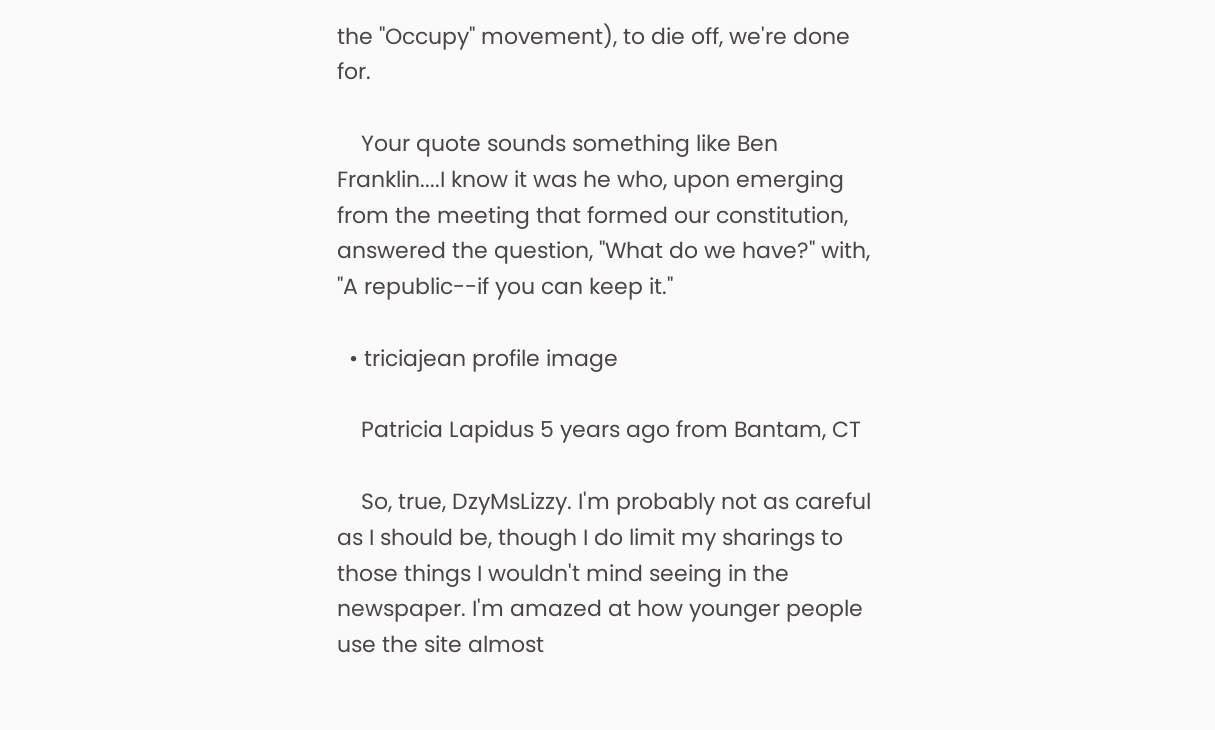the "Occupy" movement), to die off, we're done for.

    Your quote sounds something like Ben Franklin....I know it was he who, upon emerging from the meeting that formed our constitution, answered the question, "What do we have?" with, "A republic--if you can keep it."

  • triciajean profile image

    Patricia Lapidus 5 years ago from Bantam, CT

    So, true, DzyMsLizzy. I'm probably not as careful as I should be, though I do limit my sharings to those things I wouldn't mind seeing in the newspaper. I'm amazed at how younger people use the site almost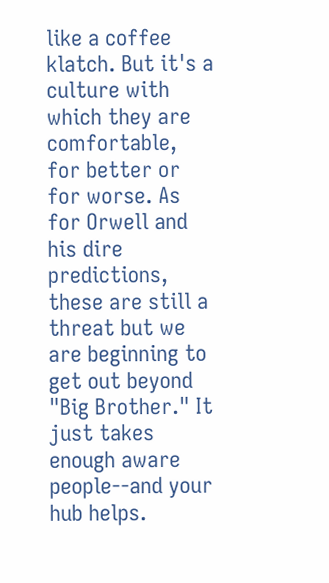like a coffee klatch. But it's a culture with which they are comfortable, for better or for worse. As for Orwell and his dire predictions, these are still a threat but we are beginning to get out beyond "Big Brother." It just takes enough aware people--and your hub helps.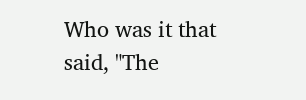Who was it that said, "The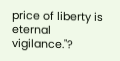price of liberty is eternal vigilance."?